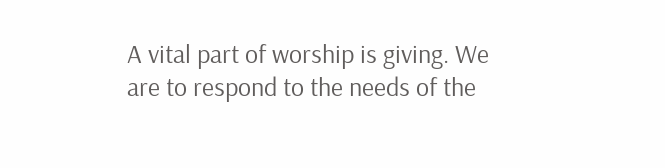A vital part of worship is giving. We are to respond to the needs of the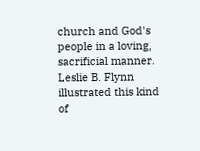church and God's people in a loving, sacrificial manner. Leslie B. Flynn illustrated this kind of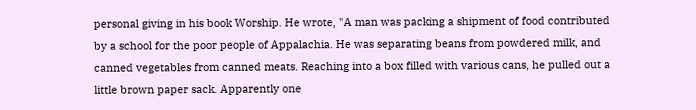personal giving in his book Worship. He wrote, "A man was packing a shipment of food contributed by a school for the poor people of Appalachia. He was separating beans from powdered milk, and canned vegetables from canned meats. Reaching into a box filled with various cans, he pulled out a little brown paper sack. Apparently one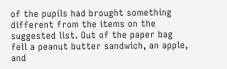of the pupils had brought something different from the items on the suggested list. Out of the paper bag fell a peanut butter sandwich, an apple, and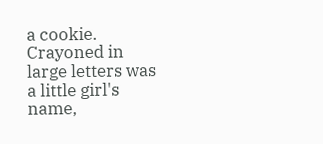a cookie. Crayoned in large letters was a little girl's name,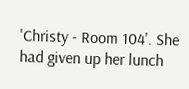'Christy - Room 104'. She had given up her lunch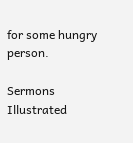for some hungry person.

Sermons Illustrated